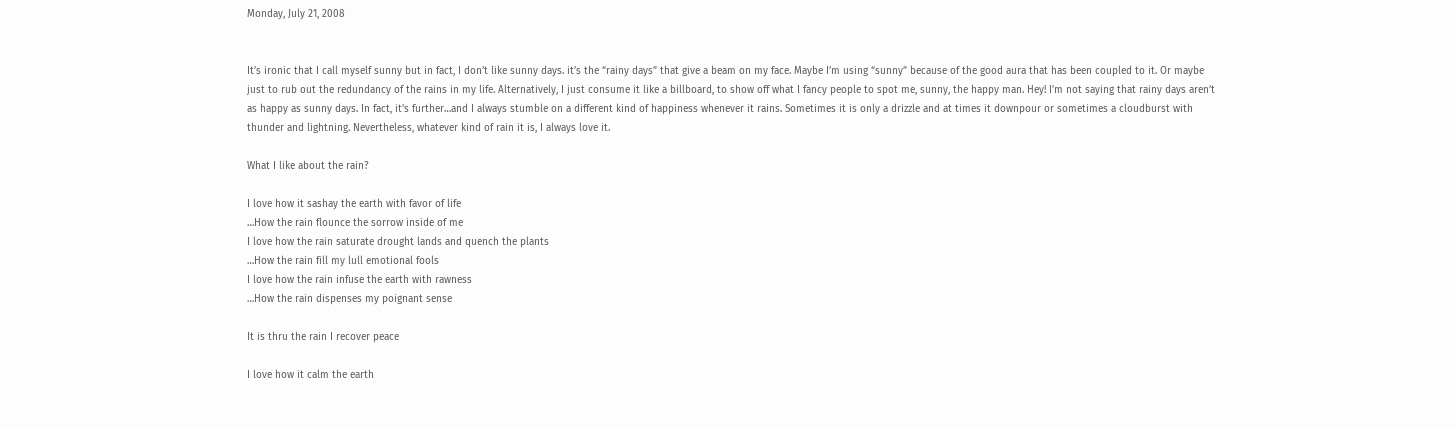Monday, July 21, 2008


It’s ironic that I call myself sunny but in fact, I don’t like sunny days. it’s the “rainy days” that give a beam on my face. Maybe I’m using “sunny” because of the good aura that has been coupled to it. Or maybe just to rub out the redundancy of the rains in my life. Alternatively, I just consume it like a billboard, to show off what I fancy people to spot me, sunny, the happy man. Hey! I’m not saying that rainy days aren’t as happy as sunny days. In fact, it’s further…and I always stumble on a different kind of happiness whenever it rains. Sometimes it is only a drizzle and at times it downpour or sometimes a cloudburst with thunder and lightning. Nevertheless, whatever kind of rain it is, I always love it.

What I like about the rain?

I love how it sashay the earth with favor of life
…How the rain flounce the sorrow inside of me
I love how the rain saturate drought lands and quench the plants
…How the rain fill my lull emotional fools
I love how the rain infuse the earth with rawness
…How the rain dispenses my poignant sense

It is thru the rain I recover peace

I love how it calm the earth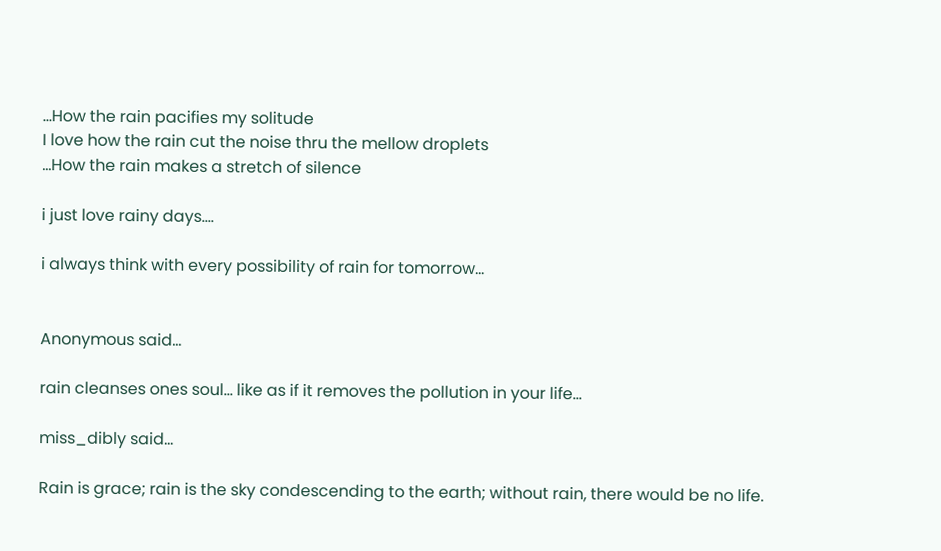…How the rain pacifies my solitude
I love how the rain cut the noise thru the mellow droplets
…How the rain makes a stretch of silence

i just love rainy days....

i always think with every possibility of rain for tomorrow...


Anonymous said...

rain cleanses ones soul... like as if it removes the pollution in your life...

miss_dibly said...

Rain is grace; rain is the sky condescending to the earth; without rain, there would be no life.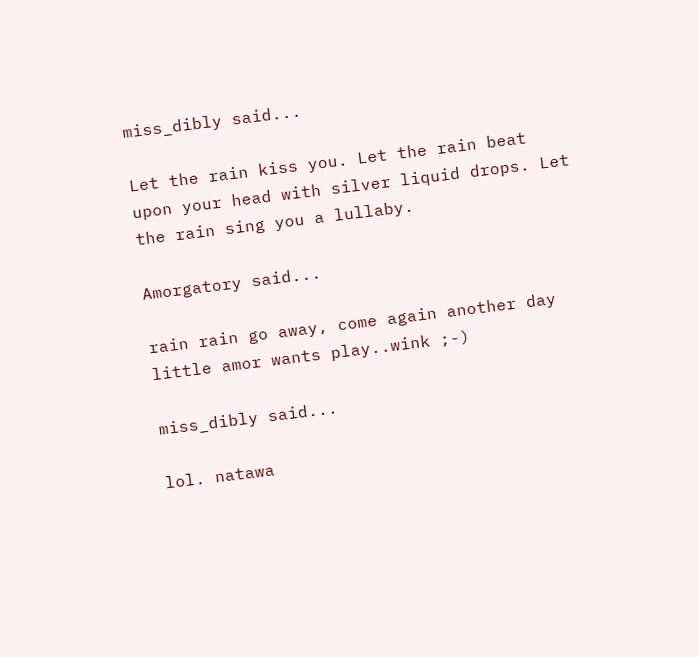miss_dibly said...

Let the rain kiss you. Let the rain beat upon your head with silver liquid drops. Let the rain sing you a lullaby.

Amorgatory said...

rain rain go away, come again another day little amor wants play..wink ;-)

miss_dibly said...

lol. natawa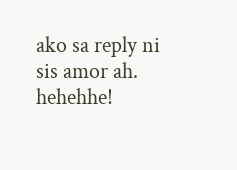ako sa reply ni sis amor ah. hehehhe!